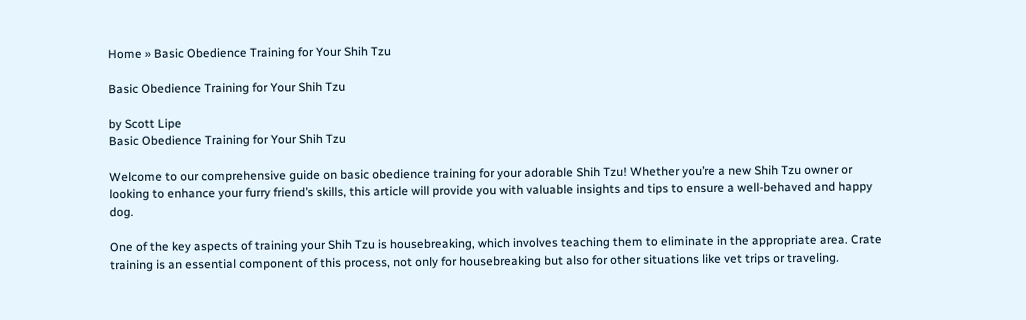Home » Basic Obedience Training for Your Shih Tzu

Basic Obedience Training for Your Shih Tzu

by Scott Lipe
Basic Obedience Training for Your Shih Tzu

Welcome to our comprehensive guide on basic obedience training for your adorable Shih Tzu! Whether you’re a new Shih Tzu owner or looking to enhance your furry friend’s skills, this article will provide you with valuable insights and tips to ensure a well-behaved and happy dog.

One of the key aspects of training your Shih Tzu is housebreaking, which involves teaching them to eliminate in the appropriate area. Crate training is an essential component of this process, not only for housebreaking but also for other situations like vet trips or traveling.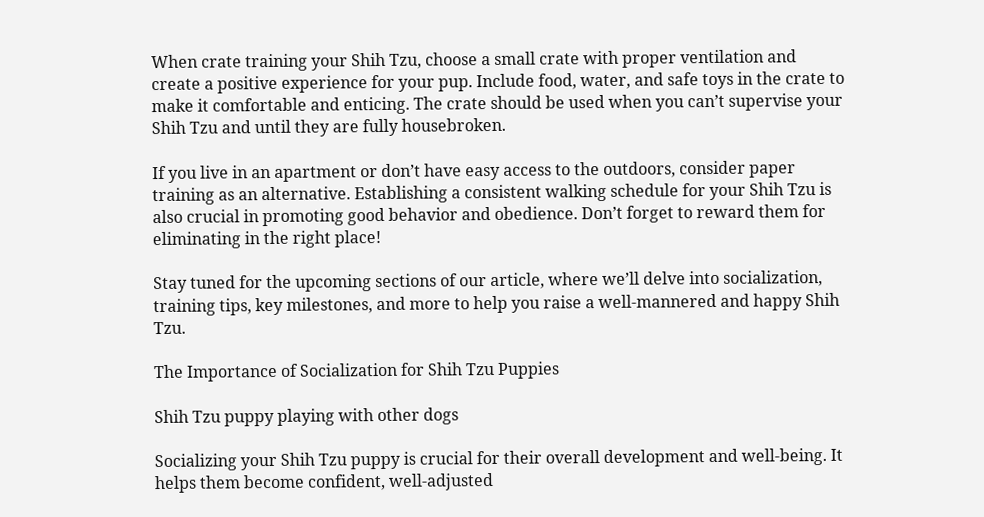When crate training your Shih Tzu, choose a small crate with proper ventilation and create a positive experience for your pup. Include food, water, and safe toys in the crate to make it comfortable and enticing. The crate should be used when you can’t supervise your Shih Tzu and until they are fully housebroken.

If you live in an apartment or don’t have easy access to the outdoors, consider paper training as an alternative. Establishing a consistent walking schedule for your Shih Tzu is also crucial in promoting good behavior and obedience. Don’t forget to reward them for eliminating in the right place!

Stay tuned for the upcoming sections of our article, where we’ll delve into socialization, training tips, key milestones, and more to help you raise a well-mannered and happy Shih Tzu.

The Importance of Socialization for Shih Tzu Puppies

Shih Tzu puppy playing with other dogs

Socializing your Shih Tzu puppy is crucial for their overall development and well-being. It helps them become confident, well-adjusted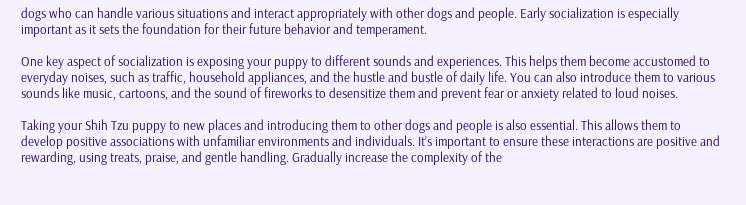dogs who can handle various situations and interact appropriately with other dogs and people. Early socialization is especially important as it sets the foundation for their future behavior and temperament.

One key aspect of socialization is exposing your puppy to different sounds and experiences. This helps them become accustomed to everyday noises, such as traffic, household appliances, and the hustle and bustle of daily life. You can also introduce them to various sounds like music, cartoons, and the sound of fireworks to desensitize them and prevent fear or anxiety related to loud noises.

Taking your Shih Tzu puppy to new places and introducing them to other dogs and people is also essential. This allows them to develop positive associations with unfamiliar environments and individuals. It’s important to ensure these interactions are positive and rewarding, using treats, praise, and gentle handling. Gradually increase the complexity of the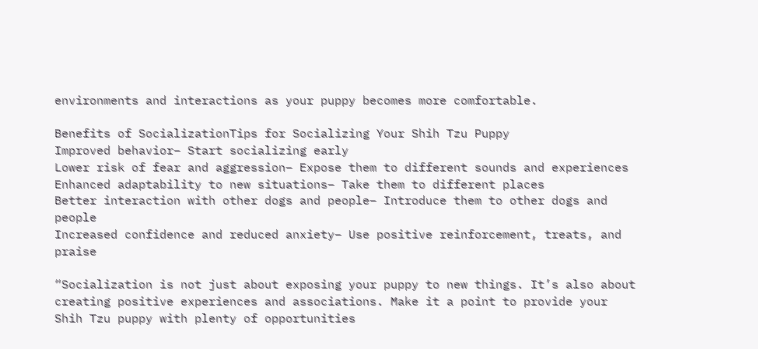environments and interactions as your puppy becomes more comfortable.

Benefits of SocializationTips for Socializing Your Shih Tzu Puppy
Improved behavior– Start socializing early
Lower risk of fear and aggression– Expose them to different sounds and experiences
Enhanced adaptability to new situations– Take them to different places
Better interaction with other dogs and people– Introduce them to other dogs and people
Increased confidence and reduced anxiety– Use positive reinforcement, treats, and praise

“Socialization is not just about exposing your puppy to new things. It’s also about creating positive experiences and associations. Make it a point to provide your Shih Tzu puppy with plenty of opportunities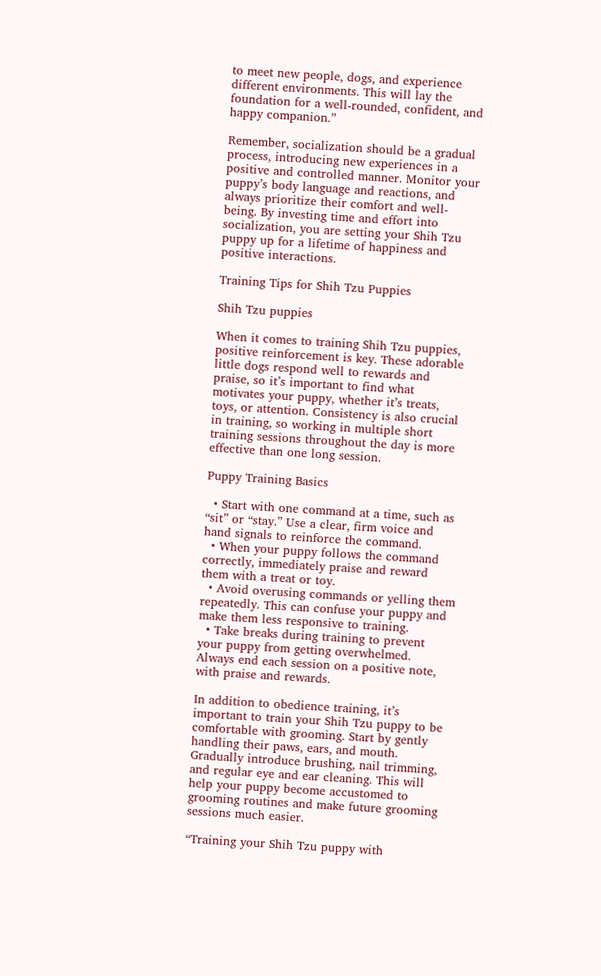to meet new people, dogs, and experience different environments. This will lay the foundation for a well-rounded, confident, and happy companion.”

Remember, socialization should be a gradual process, introducing new experiences in a positive and controlled manner. Monitor your puppy’s body language and reactions, and always prioritize their comfort and well-being. By investing time and effort into socialization, you are setting your Shih Tzu puppy up for a lifetime of happiness and positive interactions.

Training Tips for Shih Tzu Puppies

Shih Tzu puppies

When it comes to training Shih Tzu puppies, positive reinforcement is key. These adorable little dogs respond well to rewards and praise, so it’s important to find what motivates your puppy, whether it’s treats, toys, or attention. Consistency is also crucial in training, so working in multiple short training sessions throughout the day is more effective than one long session.

Puppy Training Basics

  • Start with one command at a time, such as “sit” or “stay.” Use a clear, firm voice and hand signals to reinforce the command.
  • When your puppy follows the command correctly, immediately praise and reward them with a treat or toy.
  • Avoid overusing commands or yelling them repeatedly. This can confuse your puppy and make them less responsive to training.
  • Take breaks during training to prevent your puppy from getting overwhelmed. Always end each session on a positive note, with praise and rewards.

In addition to obedience training, it’s important to train your Shih Tzu puppy to be comfortable with grooming. Start by gently handling their paws, ears, and mouth. Gradually introduce brushing, nail trimming, and regular eye and ear cleaning. This will help your puppy become accustomed to grooming routines and make future grooming sessions much easier.

“Training your Shih Tzu puppy with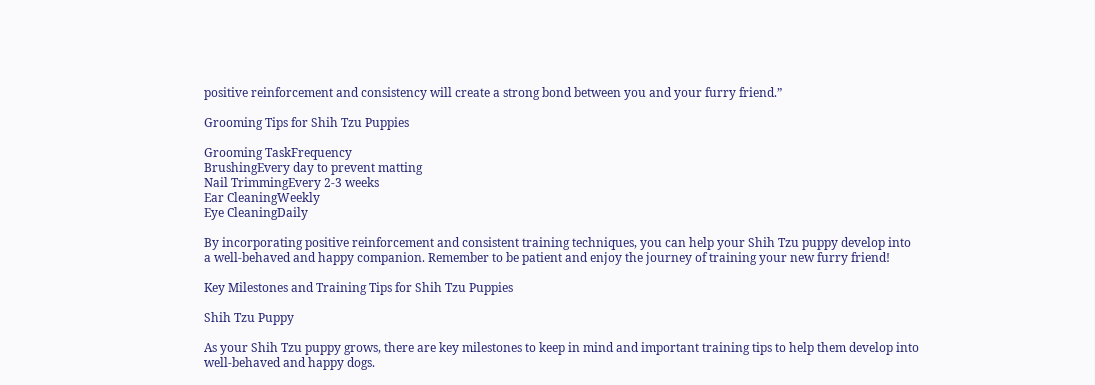positive reinforcement and consistency will create a strong bond between you and your furry friend.”

Grooming Tips for Shih Tzu Puppies

Grooming TaskFrequency
BrushingEvery day to prevent matting
Nail TrimmingEvery 2-3 weeks
Ear CleaningWeekly
Eye CleaningDaily

By incorporating positive reinforcement and consistent training techniques, you can help your Shih Tzu puppy develop into a well-behaved and happy companion. Remember to be patient and enjoy the journey of training your new furry friend!

Key Milestones and Training Tips for Shih Tzu Puppies

Shih Tzu Puppy

As your Shih Tzu puppy grows, there are key milestones to keep in mind and important training tips to help them develop into well-behaved and happy dogs.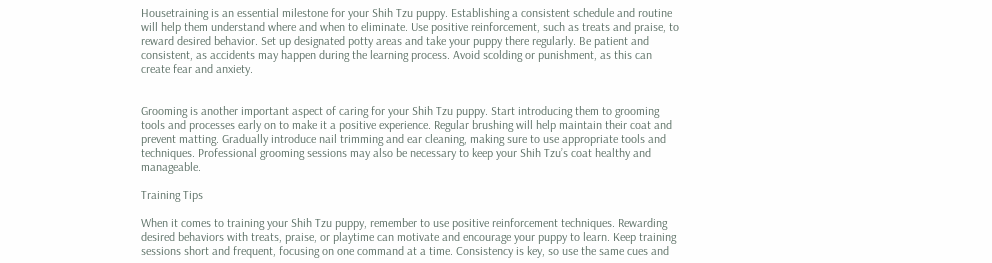Housetraining is an essential milestone for your Shih Tzu puppy. Establishing a consistent schedule and routine will help them understand where and when to eliminate. Use positive reinforcement, such as treats and praise, to reward desired behavior. Set up designated potty areas and take your puppy there regularly. Be patient and consistent, as accidents may happen during the learning process. Avoid scolding or punishment, as this can create fear and anxiety.


Grooming is another important aspect of caring for your Shih Tzu puppy. Start introducing them to grooming tools and processes early on to make it a positive experience. Regular brushing will help maintain their coat and prevent matting. Gradually introduce nail trimming and ear cleaning, making sure to use appropriate tools and techniques. Professional grooming sessions may also be necessary to keep your Shih Tzu’s coat healthy and manageable.

Training Tips

When it comes to training your Shih Tzu puppy, remember to use positive reinforcement techniques. Rewarding desired behaviors with treats, praise, or playtime can motivate and encourage your puppy to learn. Keep training sessions short and frequent, focusing on one command at a time. Consistency is key, so use the same cues and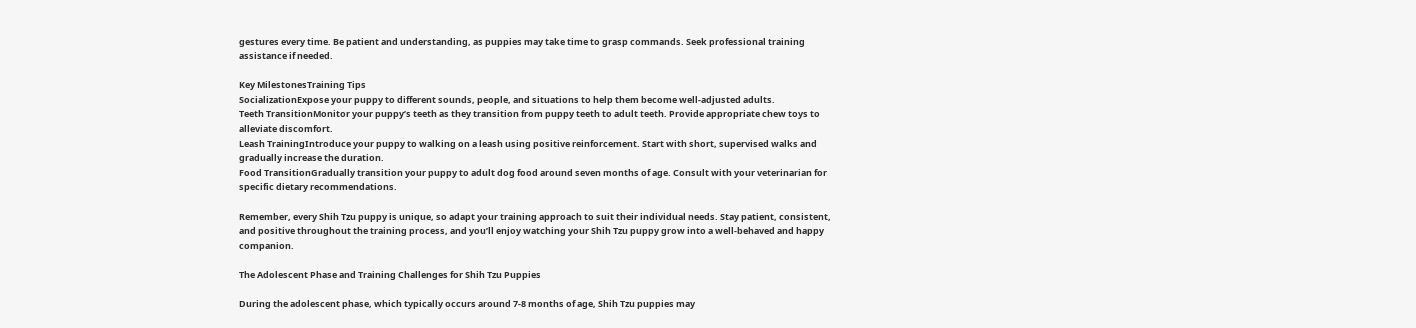gestures every time. Be patient and understanding, as puppies may take time to grasp commands. Seek professional training assistance if needed.

Key MilestonesTraining Tips
SocializationExpose your puppy to different sounds, people, and situations to help them become well-adjusted adults.
Teeth TransitionMonitor your puppy’s teeth as they transition from puppy teeth to adult teeth. Provide appropriate chew toys to alleviate discomfort.
Leash TrainingIntroduce your puppy to walking on a leash using positive reinforcement. Start with short, supervised walks and gradually increase the duration.
Food TransitionGradually transition your puppy to adult dog food around seven months of age. Consult with your veterinarian for specific dietary recommendations.

Remember, every Shih Tzu puppy is unique, so adapt your training approach to suit their individual needs. Stay patient, consistent, and positive throughout the training process, and you’ll enjoy watching your Shih Tzu puppy grow into a well-behaved and happy companion.

The Adolescent Phase and Training Challenges for Shih Tzu Puppies

During the adolescent phase, which typically occurs around 7-8 months of age, Shih Tzu puppies may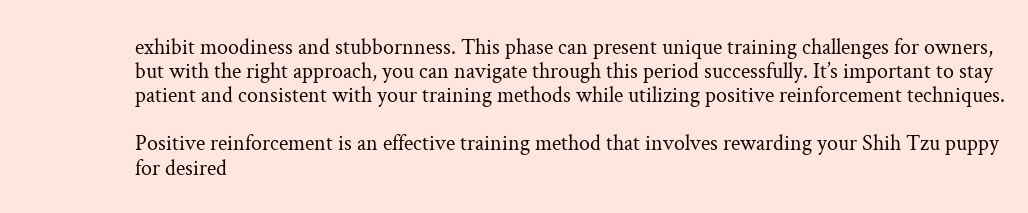exhibit moodiness and stubbornness. This phase can present unique training challenges for owners, but with the right approach, you can navigate through this period successfully. It’s important to stay patient and consistent with your training methods while utilizing positive reinforcement techniques.

Positive reinforcement is an effective training method that involves rewarding your Shih Tzu puppy for desired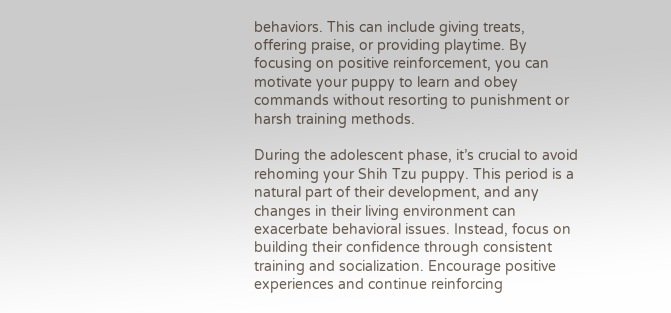behaviors. This can include giving treats, offering praise, or providing playtime. By focusing on positive reinforcement, you can motivate your puppy to learn and obey commands without resorting to punishment or harsh training methods.

During the adolescent phase, it’s crucial to avoid rehoming your Shih Tzu puppy. This period is a natural part of their development, and any changes in their living environment can exacerbate behavioral issues. Instead, focus on building their confidence through consistent training and socialization. Encourage positive experiences and continue reinforcing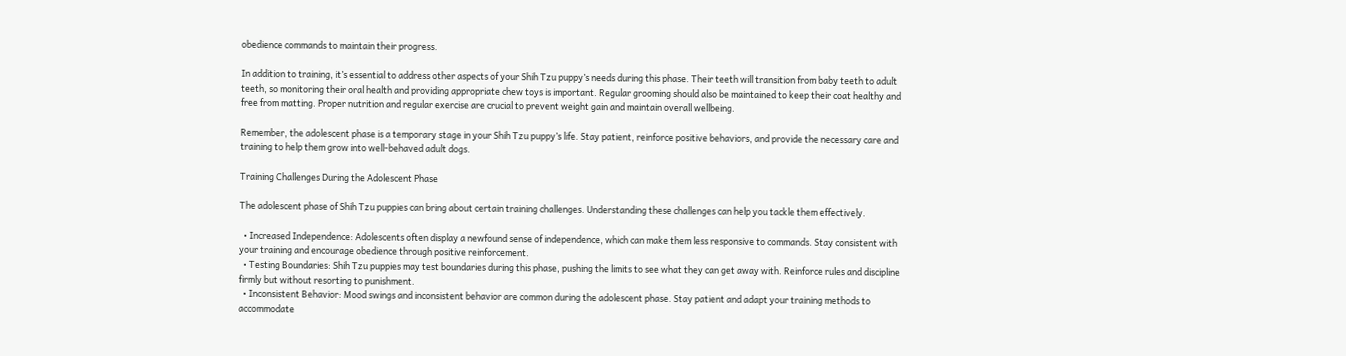obedience commands to maintain their progress.

In addition to training, it’s essential to address other aspects of your Shih Tzu puppy’s needs during this phase. Their teeth will transition from baby teeth to adult teeth, so monitoring their oral health and providing appropriate chew toys is important. Regular grooming should also be maintained to keep their coat healthy and free from matting. Proper nutrition and regular exercise are crucial to prevent weight gain and maintain overall wellbeing.

Remember, the adolescent phase is a temporary stage in your Shih Tzu puppy’s life. Stay patient, reinforce positive behaviors, and provide the necessary care and training to help them grow into well-behaved adult dogs.

Training Challenges During the Adolescent Phase

The adolescent phase of Shih Tzu puppies can bring about certain training challenges. Understanding these challenges can help you tackle them effectively.

  • Increased Independence: Adolescents often display a newfound sense of independence, which can make them less responsive to commands. Stay consistent with your training and encourage obedience through positive reinforcement.
  • Testing Boundaries: Shih Tzu puppies may test boundaries during this phase, pushing the limits to see what they can get away with. Reinforce rules and discipline firmly but without resorting to punishment.
  • Inconsistent Behavior: Mood swings and inconsistent behavior are common during the adolescent phase. Stay patient and adapt your training methods to accommodate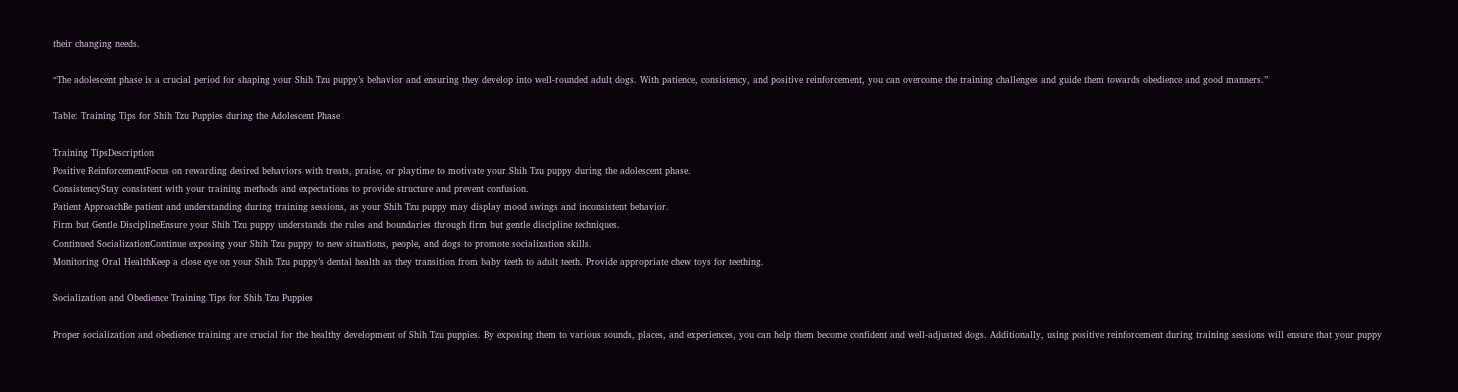their changing needs.

“The adolescent phase is a crucial period for shaping your Shih Tzu puppy’s behavior and ensuring they develop into well-rounded adult dogs. With patience, consistency, and positive reinforcement, you can overcome the training challenges and guide them towards obedience and good manners.”

Table: Training Tips for Shih Tzu Puppies during the Adolescent Phase

Training TipsDescription
Positive ReinforcementFocus on rewarding desired behaviors with treats, praise, or playtime to motivate your Shih Tzu puppy during the adolescent phase.
ConsistencyStay consistent with your training methods and expectations to provide structure and prevent confusion.
Patient ApproachBe patient and understanding during training sessions, as your Shih Tzu puppy may display mood swings and inconsistent behavior.
Firm but Gentle DisciplineEnsure your Shih Tzu puppy understands the rules and boundaries through firm but gentle discipline techniques.
Continued SocializationContinue exposing your Shih Tzu puppy to new situations, people, and dogs to promote socialization skills.
Monitoring Oral HealthKeep a close eye on your Shih Tzu puppy’s dental health as they transition from baby teeth to adult teeth. Provide appropriate chew toys for teething.

Socialization and Obedience Training Tips for Shih Tzu Puppies

Proper socialization and obedience training are crucial for the healthy development of Shih Tzu puppies. By exposing them to various sounds, places, and experiences, you can help them become confident and well-adjusted dogs. Additionally, using positive reinforcement during training sessions will ensure that your puppy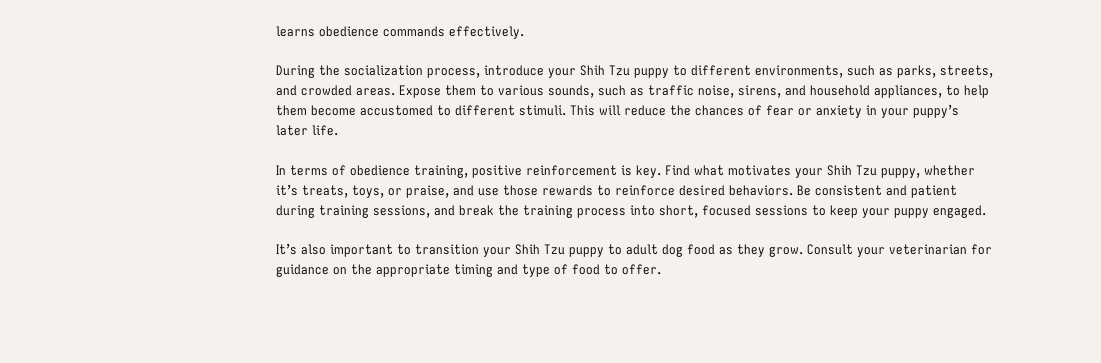learns obedience commands effectively.

During the socialization process, introduce your Shih Tzu puppy to different environments, such as parks, streets, and crowded areas. Expose them to various sounds, such as traffic noise, sirens, and household appliances, to help them become accustomed to different stimuli. This will reduce the chances of fear or anxiety in your puppy’s later life.

In terms of obedience training, positive reinforcement is key. Find what motivates your Shih Tzu puppy, whether it’s treats, toys, or praise, and use those rewards to reinforce desired behaviors. Be consistent and patient during training sessions, and break the training process into short, focused sessions to keep your puppy engaged.

It’s also important to transition your Shih Tzu puppy to adult dog food as they grow. Consult your veterinarian for guidance on the appropriate timing and type of food to offer.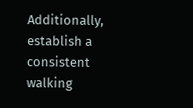Additionally, establish a consistent walking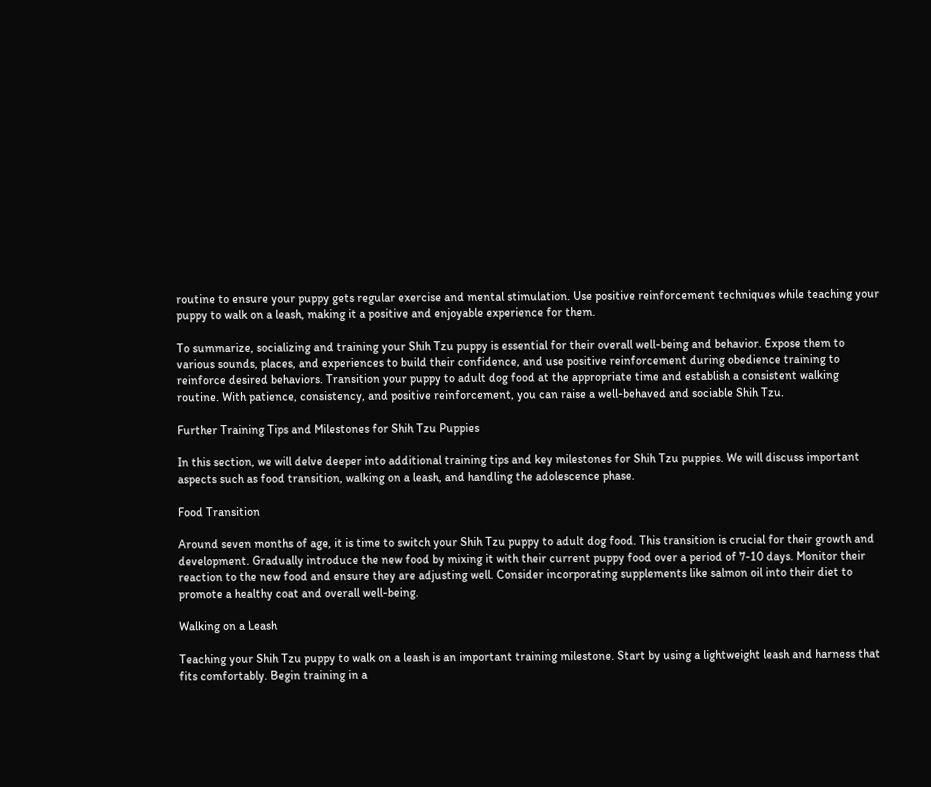routine to ensure your puppy gets regular exercise and mental stimulation. Use positive reinforcement techniques while teaching your puppy to walk on a leash, making it a positive and enjoyable experience for them.

To summarize, socializing and training your Shih Tzu puppy is essential for their overall well-being and behavior. Expose them to various sounds, places, and experiences to build their confidence, and use positive reinforcement during obedience training to reinforce desired behaviors. Transition your puppy to adult dog food at the appropriate time and establish a consistent walking routine. With patience, consistency, and positive reinforcement, you can raise a well-behaved and sociable Shih Tzu.

Further Training Tips and Milestones for Shih Tzu Puppies

In this section, we will delve deeper into additional training tips and key milestones for Shih Tzu puppies. We will discuss important aspects such as food transition, walking on a leash, and handling the adolescence phase.

Food Transition

Around seven months of age, it is time to switch your Shih Tzu puppy to adult dog food. This transition is crucial for their growth and development. Gradually introduce the new food by mixing it with their current puppy food over a period of 7-10 days. Monitor their reaction to the new food and ensure they are adjusting well. Consider incorporating supplements like salmon oil into their diet to promote a healthy coat and overall well-being.

Walking on a Leash

Teaching your Shih Tzu puppy to walk on a leash is an important training milestone. Start by using a lightweight leash and harness that fits comfortably. Begin training in a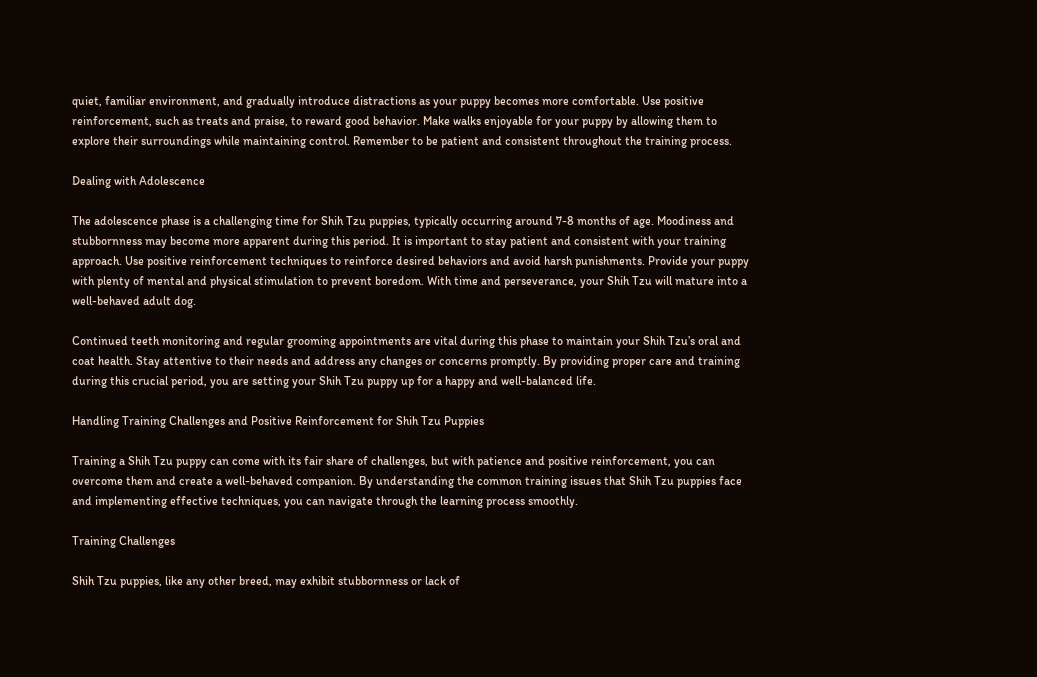quiet, familiar environment, and gradually introduce distractions as your puppy becomes more comfortable. Use positive reinforcement, such as treats and praise, to reward good behavior. Make walks enjoyable for your puppy by allowing them to explore their surroundings while maintaining control. Remember to be patient and consistent throughout the training process.

Dealing with Adolescence

The adolescence phase is a challenging time for Shih Tzu puppies, typically occurring around 7-8 months of age. Moodiness and stubbornness may become more apparent during this period. It is important to stay patient and consistent with your training approach. Use positive reinforcement techniques to reinforce desired behaviors and avoid harsh punishments. Provide your puppy with plenty of mental and physical stimulation to prevent boredom. With time and perseverance, your Shih Tzu will mature into a well-behaved adult dog.

Continued teeth monitoring and regular grooming appointments are vital during this phase to maintain your Shih Tzu’s oral and coat health. Stay attentive to their needs and address any changes or concerns promptly. By providing proper care and training during this crucial period, you are setting your Shih Tzu puppy up for a happy and well-balanced life.

Handling Training Challenges and Positive Reinforcement for Shih Tzu Puppies

Training a Shih Tzu puppy can come with its fair share of challenges, but with patience and positive reinforcement, you can overcome them and create a well-behaved companion. By understanding the common training issues that Shih Tzu puppies face and implementing effective techniques, you can navigate through the learning process smoothly.

Training Challenges

Shih Tzu puppies, like any other breed, may exhibit stubbornness or lack of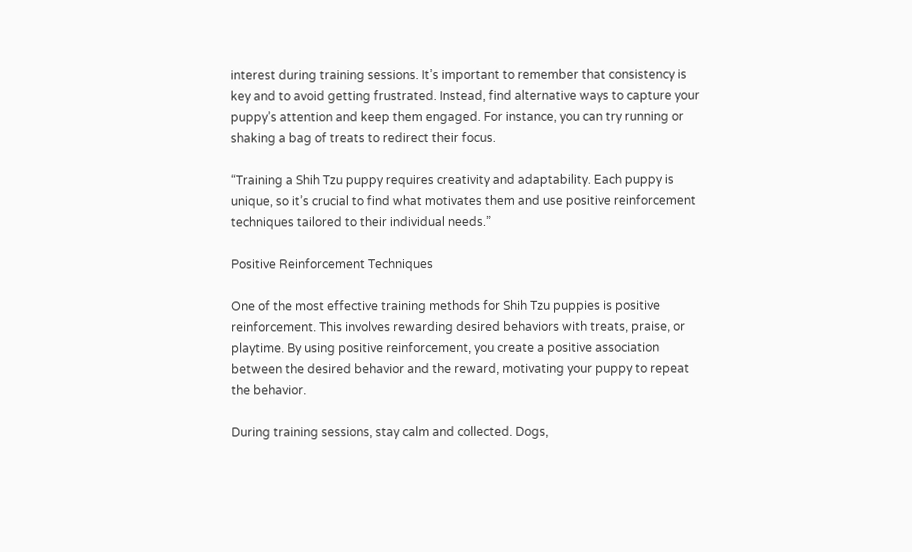interest during training sessions. It’s important to remember that consistency is key and to avoid getting frustrated. Instead, find alternative ways to capture your puppy’s attention and keep them engaged. For instance, you can try running or shaking a bag of treats to redirect their focus.

“Training a Shih Tzu puppy requires creativity and adaptability. Each puppy is unique, so it’s crucial to find what motivates them and use positive reinforcement techniques tailored to their individual needs.”

Positive Reinforcement Techniques

One of the most effective training methods for Shih Tzu puppies is positive reinforcement. This involves rewarding desired behaviors with treats, praise, or playtime. By using positive reinforcement, you create a positive association between the desired behavior and the reward, motivating your puppy to repeat the behavior.

During training sessions, stay calm and collected. Dogs,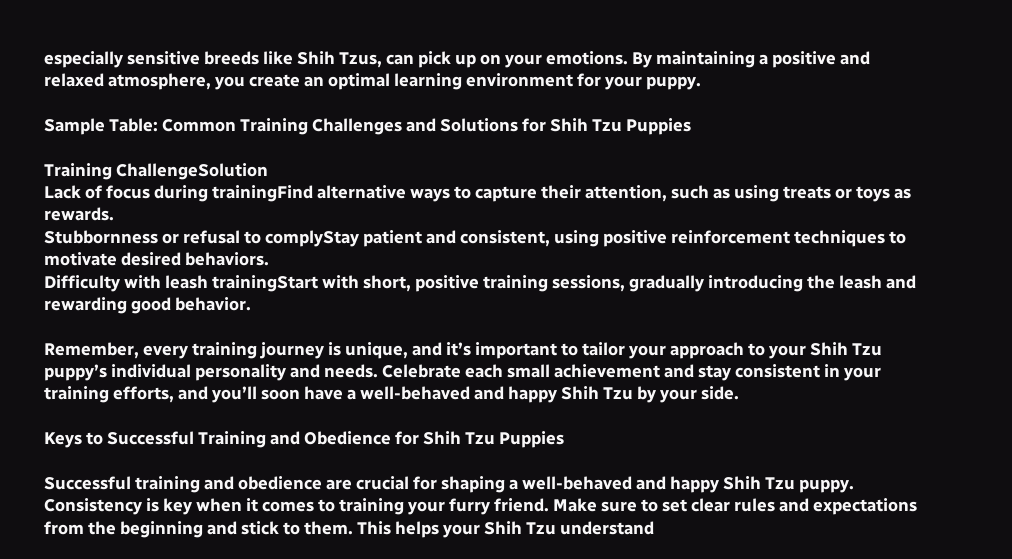especially sensitive breeds like Shih Tzus, can pick up on your emotions. By maintaining a positive and relaxed atmosphere, you create an optimal learning environment for your puppy.

Sample Table: Common Training Challenges and Solutions for Shih Tzu Puppies

Training ChallengeSolution
Lack of focus during trainingFind alternative ways to capture their attention, such as using treats or toys as rewards.
Stubbornness or refusal to complyStay patient and consistent, using positive reinforcement techniques to motivate desired behaviors.
Difficulty with leash trainingStart with short, positive training sessions, gradually introducing the leash and rewarding good behavior.

Remember, every training journey is unique, and it’s important to tailor your approach to your Shih Tzu puppy’s individual personality and needs. Celebrate each small achievement and stay consistent in your training efforts, and you’ll soon have a well-behaved and happy Shih Tzu by your side.

Keys to Successful Training and Obedience for Shih Tzu Puppies

Successful training and obedience are crucial for shaping a well-behaved and happy Shih Tzu puppy. Consistency is key when it comes to training your furry friend. Make sure to set clear rules and expectations from the beginning and stick to them. This helps your Shih Tzu understand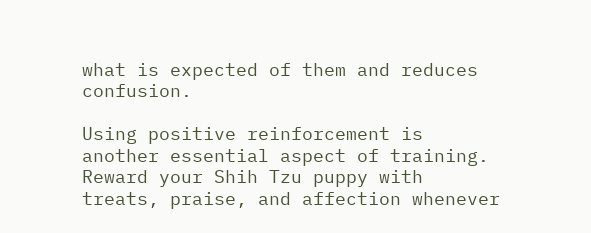what is expected of them and reduces confusion.

Using positive reinforcement is another essential aspect of training. Reward your Shih Tzu puppy with treats, praise, and affection whenever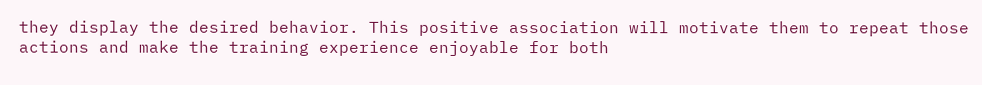they display the desired behavior. This positive association will motivate them to repeat those actions and make the training experience enjoyable for both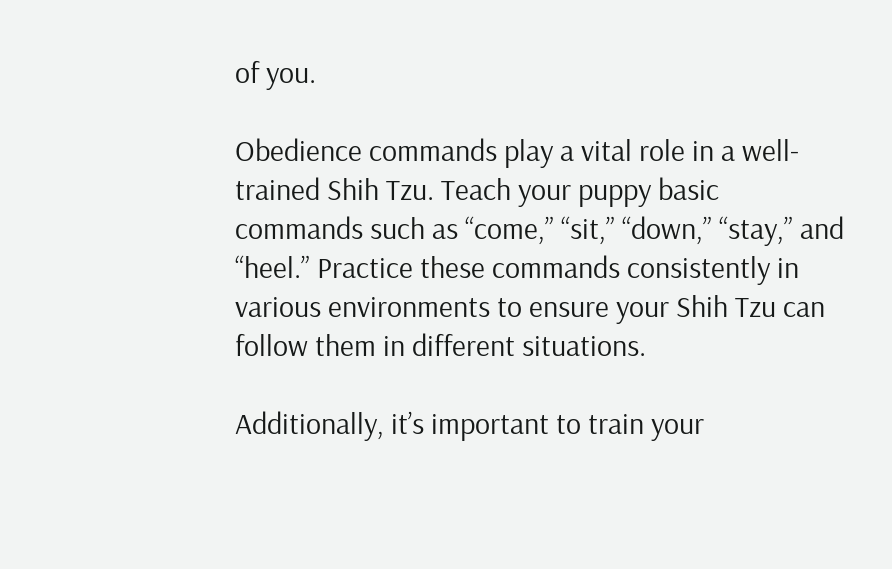of you.

Obedience commands play a vital role in a well-trained Shih Tzu. Teach your puppy basic commands such as “come,” “sit,” “down,” “stay,” and “heel.” Practice these commands consistently in various environments to ensure your Shih Tzu can follow them in different situations.

Additionally, it’s important to train your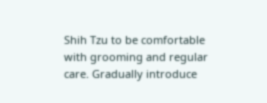Shih Tzu to be comfortable with grooming and regular care. Gradually introduce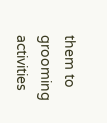them to grooming activities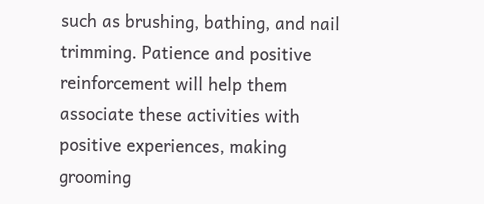such as brushing, bathing, and nail trimming. Patience and positive reinforcement will help them associate these activities with positive experiences, making grooming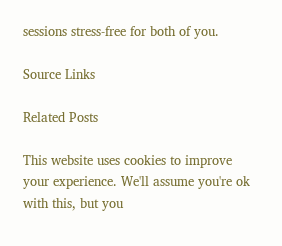sessions stress-free for both of you.

Source Links

Related Posts

This website uses cookies to improve your experience. We'll assume you're ok with this, but you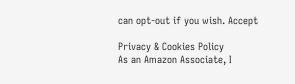can opt-out if you wish. Accept

Privacy & Cookies Policy
As an Amazon Associate, I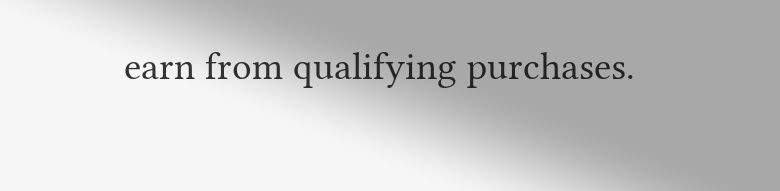earn from qualifying purchases.